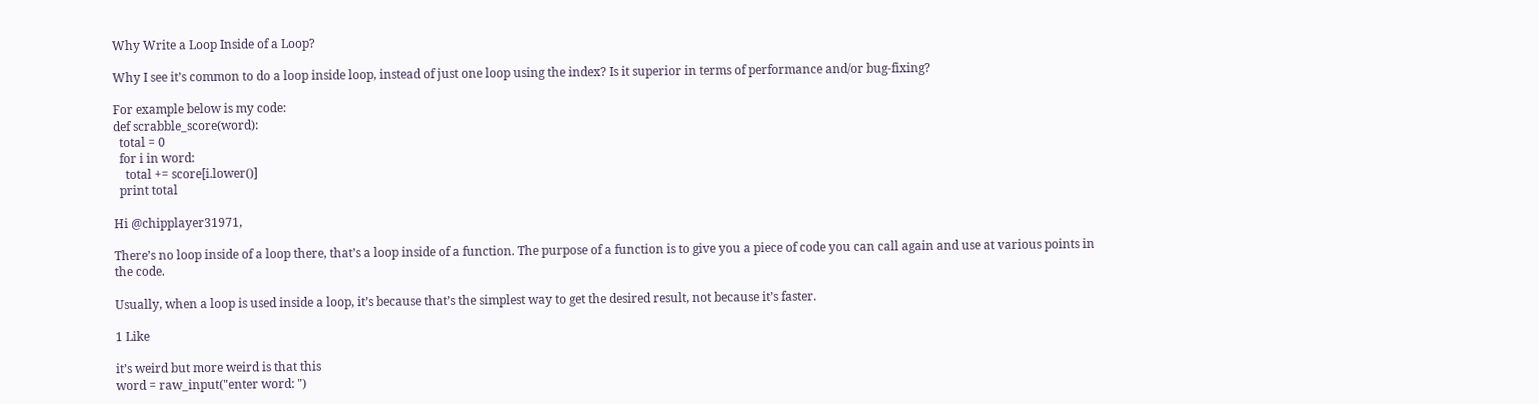Why Write a Loop Inside of a Loop?

Why I see it’s common to do a loop inside loop, instead of just one loop using the index? Is it superior in terms of performance and/or bug-fixing?

For example below is my code:
def scrabble_score(word):
  total = 0
  for i in word:
    total += score[i.lower()]
  print total

Hi @chipplayer31971,

There’s no loop inside of a loop there, that’s a loop inside of a function. The purpose of a function is to give you a piece of code you can call again and use at various points in the code.

Usually, when a loop is used inside a loop, it’s because that’s the simplest way to get the desired result, not because it’s faster.

1 Like

it’s weird but more weird is that this
word = raw_input("enter word: ")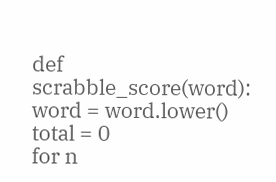def scrabble_score(word):
word = word.lower()
total = 0
for n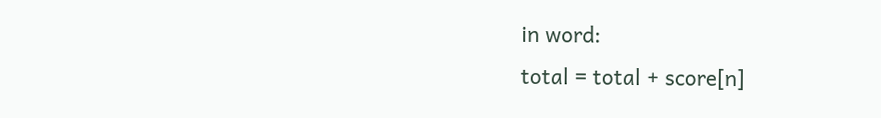in word:
total = total + score[n]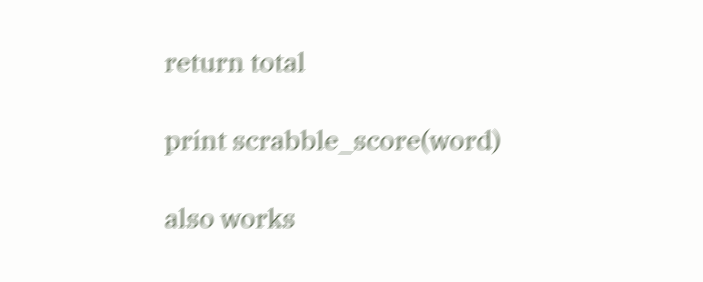return total

print scrabble_score(word)

also works